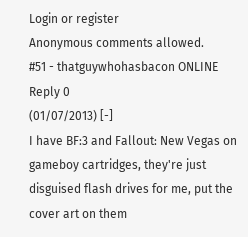Login or register
Anonymous comments allowed.
#51 - thatguywhohasbacon ONLINE
Reply 0
(01/07/2013) [-]
I have BF:3 and Fallout: New Vegas on gameboy cartridges, they're just disguised flash drives for me, put the cover art on them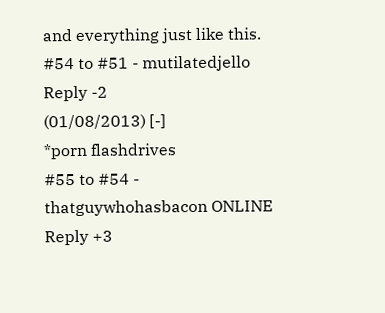and everything just like this.
#54 to #51 - mutilatedjello
Reply -2
(01/08/2013) [-]
*porn flashdrives
#55 to #54 - thatguywhohasbacon ONLINE
Reply +3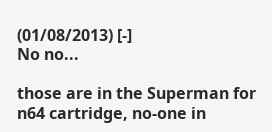(01/08/2013) [-]
No no...

those are in the Superman for n64 cartridge, no-one in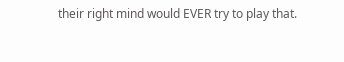their right mind would EVER try to play that.